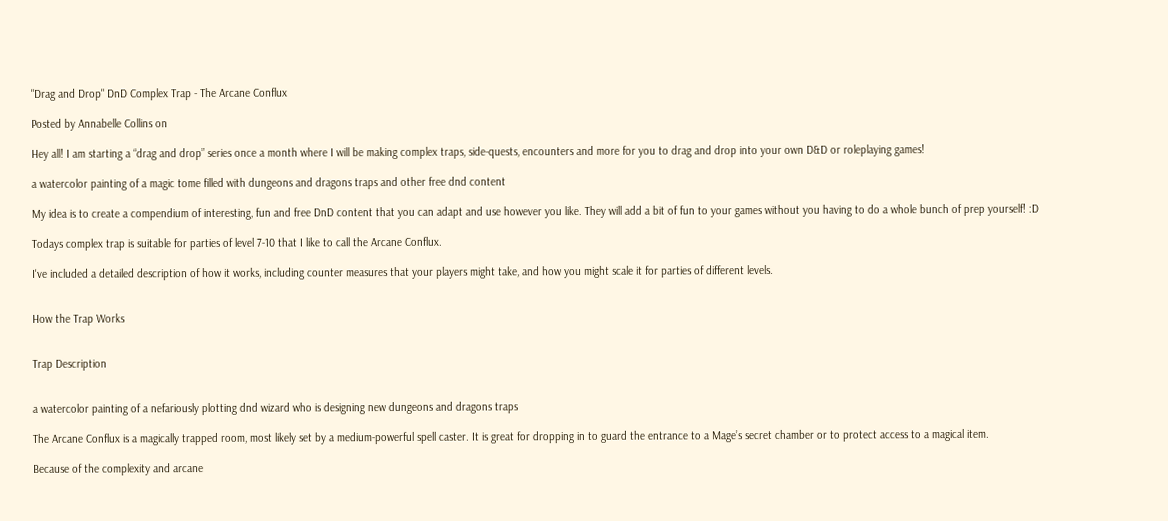"Drag and Drop" DnD Complex Trap - The Arcane Conflux

Posted by Annabelle Collins on

Hey all! I am starting a “drag and drop” series once a month where I will be making complex traps, side-quests, encounters and more for you to drag and drop into your own D&D or roleplaying games!

a watercolor painting of a magic tome filled with dungeons and dragons traps and other free dnd content

My idea is to create a compendium of interesting, fun and free DnD content that you can adapt and use however you like. They will add a bit of fun to your games without you having to do a whole bunch of prep yourself! :D

Todays complex trap is suitable for parties of level 7-10 that I like to call the Arcane Conflux.

I've included a detailed description of how it works, including counter measures that your players might take, and how you might scale it for parties of different levels.


How the Trap Works


Trap Description


a watercolor painting of a nefariously plotting dnd wizard who is designing new dungeons and dragons traps

The Arcane Conflux is a magically trapped room, most likely set by a medium-powerful spell caster. It is great for dropping in to guard the entrance to a Mage’s secret chamber or to protect access to a magical item.

Because of the complexity and arcane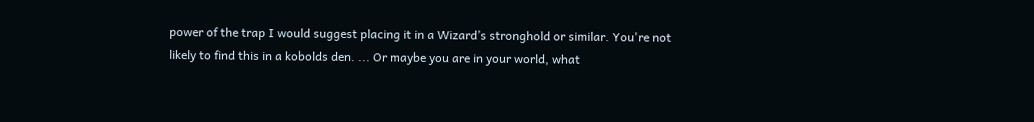power of the trap I would suggest placing it in a Wizard’s stronghold or similar. You're not likely to find this in a kobolds den. ... Or maybe you are in your world, what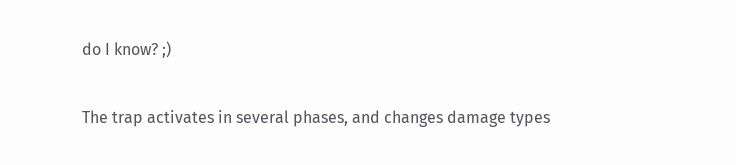do I know? ;)

The trap activates in several phases, and changes damage types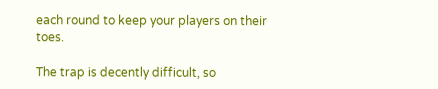each round to keep your players on their toes.

The trap is decently difficult, so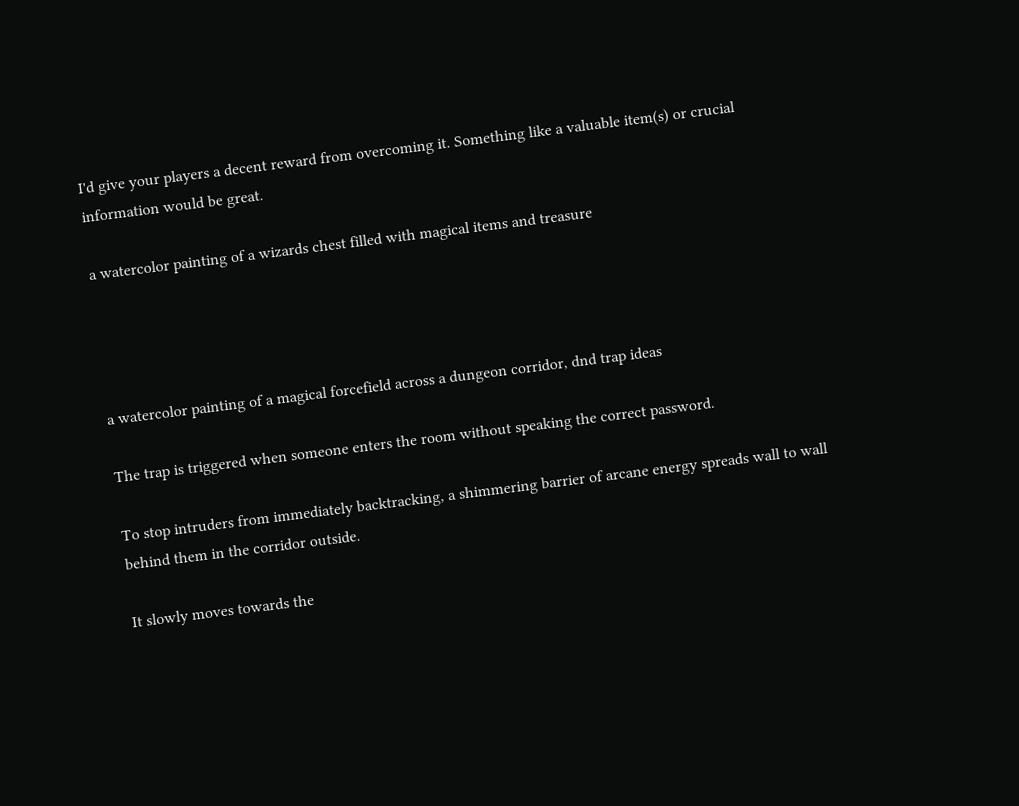I'd give your players a decent reward from overcoming it. Something like a valuable item(s) or crucial information would be great.

a watercolor painting of a wizards chest filled with magical items and treasure




a watercolor painting of a magical forcefield across a dungeon corridor, dnd trap ideas

The trap is triggered when someone enters the room without speaking the correct password.

To stop intruders from immediately backtracking, a shimmering barrier of arcane energy spreads wall to wall behind them in the corridor outside.

It slowly moves towards the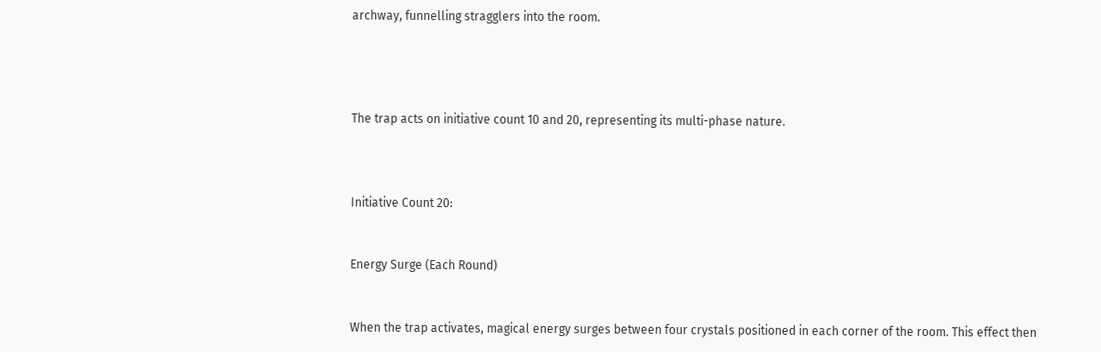archway, funnelling stragglers into the room.




The trap acts on initiative count 10 and 20, representing its multi-phase nature.



Initiative Count 20:


Energy Surge (Each Round)


When the trap activates, magical energy surges between four crystals positioned in each corner of the room. This effect then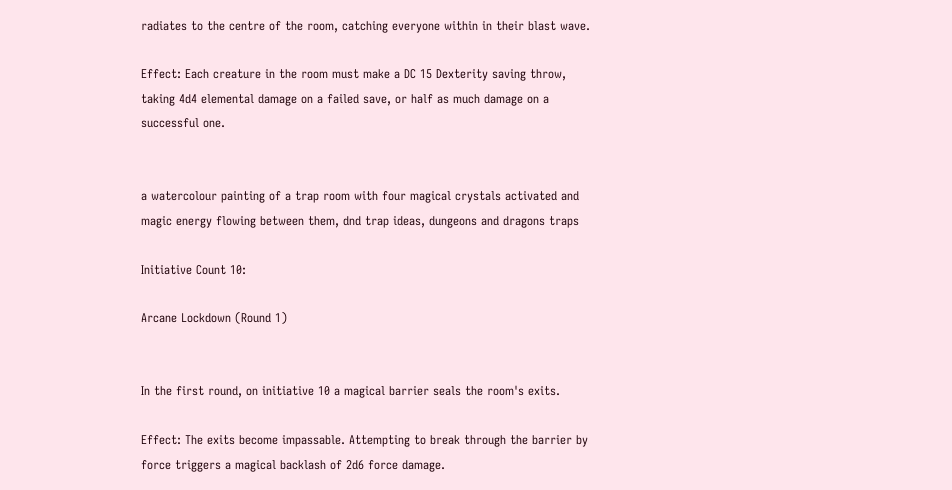radiates to the centre of the room, catching everyone within in their blast wave.

Effect: Each creature in the room must make a DC 15 Dexterity saving throw, taking 4d4 elemental damage on a failed save, or half as much damage on a successful one.


a watercolour painting of a trap room with four magical crystals activated and magic energy flowing between them, dnd trap ideas, dungeons and dragons traps

Initiative Count 10:

Arcane Lockdown (Round 1)


In the first round, on initiative 10 a magical barrier seals the room's exits.

Effect: The exits become impassable. Attempting to break through the barrier by force triggers a magical backlash of 2d6 force damage.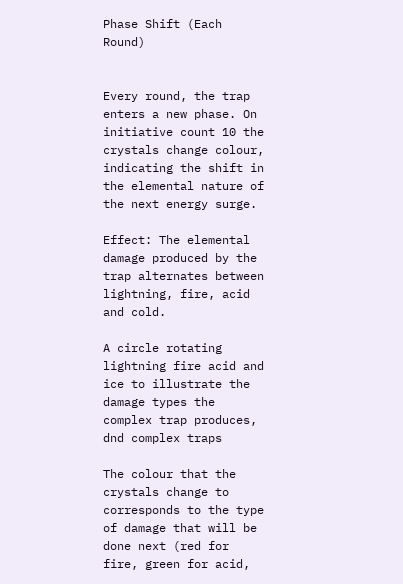Phase Shift (Each Round)


Every round, the trap enters a new phase. On initiative count 10 the crystals change colour, indicating the shift in the elemental nature of the next energy surge.

Effect: The elemental damage produced by the trap alternates between lightning, fire, acid and cold.

A circle rotating lightning fire acid and ice to illustrate the damage types the complex trap produces, dnd complex traps

The colour that the crystals change to corresponds to the type of damage that will be done next (red for fire, green for acid,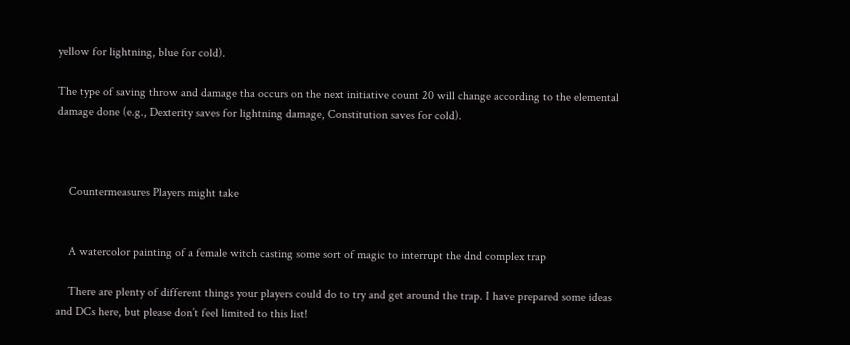yellow for lightning, blue for cold).

The type of saving throw and damage tha occurs on the next initiative count 20 will change according to the elemental damage done (e.g., Dexterity saves for lightning damage, Constitution saves for cold).



    Countermeasures Players might take


    A watercolor painting of a female witch casting some sort of magic to interrupt the dnd complex trap

    There are plenty of different things your players could do to try and get around the trap. I have prepared some ideas and DCs here, but please don’t feel limited to this list!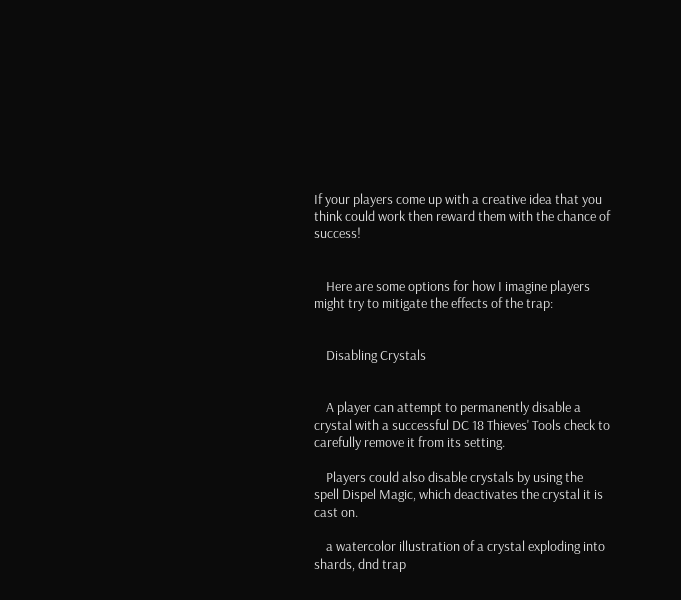If your players come up with a creative idea that you think could work then reward them with the chance of success!


    Here are some options for how I imagine players might try to mitigate the effects of the trap:


    Disabling Crystals


    A player can attempt to permanently disable a crystal with a successful DC 18 Thieves' Tools check to carefully remove it from its setting.

    Players could also disable crystals by using the spell Dispel Magic, which deactivates the crystal it is cast on.

    a watercolor illustration of a crystal exploding into shards, dnd trap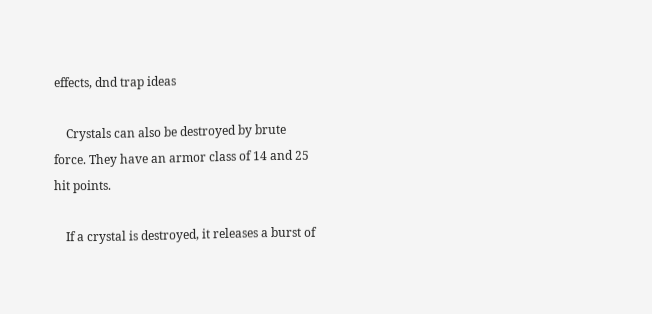effects, dnd trap ideas

    Crystals can also be destroyed by brute force. They have an armor class of 14 and 25 hit points.

    If a crystal is destroyed, it releases a burst of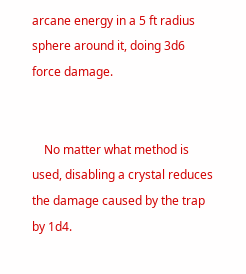arcane energy in a 5 ft radius sphere around it, doing 3d6 force damage.


    No matter what method is used, disabling a crystal reduces the damage caused by the trap by 1d4.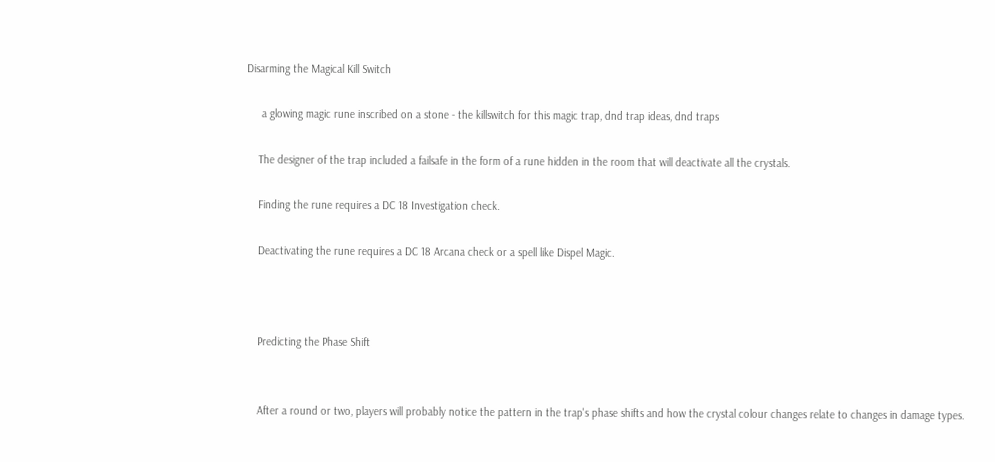Disarming the Magical Kill Switch

     a glowing magic rune inscribed on a stone - the killswitch for this magic trap, dnd trap ideas, dnd traps

    The designer of the trap included a failsafe in the form of a rune hidden in the room that will deactivate all the crystals.

    Finding the rune requires a DC 18 Investigation check.

    Deactivating the rune requires a DC 18 Arcana check or a spell like Dispel Magic.



    Predicting the Phase Shift


    After a round or two, players will probably notice the pattern in the trap's phase shifts and how the crystal colour changes relate to changes in damage types.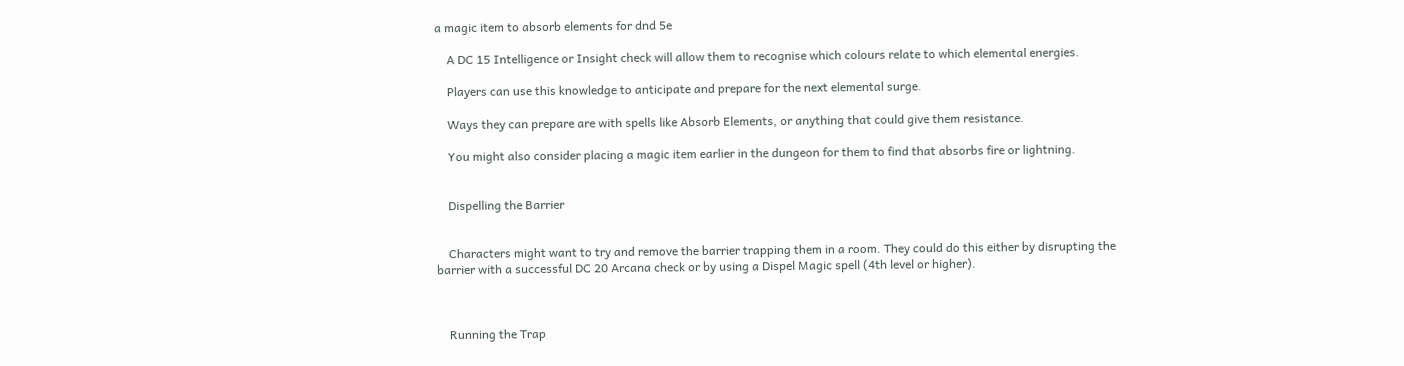a magic item to absorb elements for dnd 5e

    A DC 15 Intelligence or Insight check will allow them to recognise which colours relate to which elemental energies.

    Players can use this knowledge to anticipate and prepare for the next elemental surge.

    Ways they can prepare are with spells like Absorb Elements, or anything that could give them resistance.

    You might also consider placing a magic item earlier in the dungeon for them to find that absorbs fire or lightning.


    Dispelling the Barrier


    Characters might want to try and remove the barrier trapping them in a room. They could do this either by disrupting the barrier with a successful DC 20 Arcana check or by using a Dispel Magic spell (4th level or higher).



    Running the Trap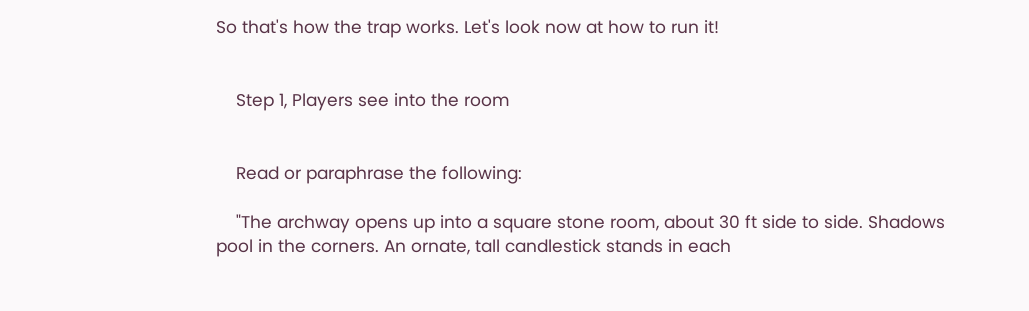So that's how the trap works. Let's look now at how to run it!


    Step 1, Players see into the room


    Read or paraphrase the following:

    "The archway opens up into a square stone room, about 30 ft side to side. Shadows pool in the corners. An ornate, tall candlestick stands in each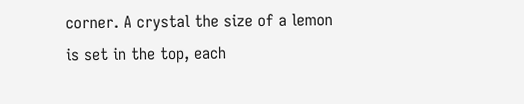corner. A crystal the size of a lemon is set in the top, each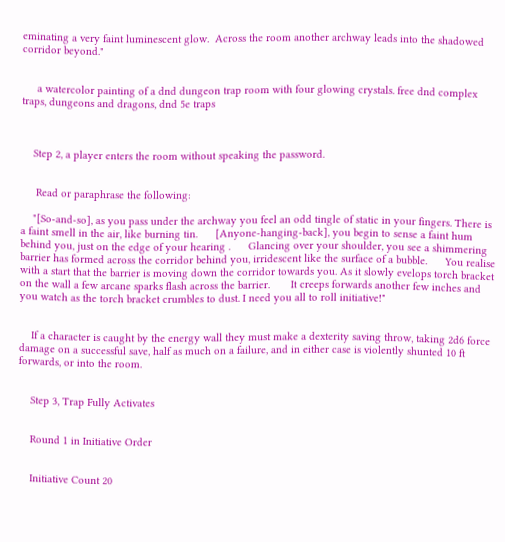eminating a very faint luminescent glow.  Across the room another archway leads into the shadowed corridor beyond."


     a watercolor painting of a dnd dungeon trap room with four glowing crystals. free dnd complex traps, dungeons and dragons, dnd 5e traps



    Step 2, a player enters the room without speaking the password.


     Read or paraphrase the following:

    "[So-and-so], as you pass under the archway you feel an odd tingle of static in your fingers. There is a faint smell in the air, like burning tin.      [Anyone-hanging-back], you begin to sense a faint hum behind you, just on the edge of your hearing .      Glancing over your shoulder, you see a shimmering barrier has formed across the corridor behind you, irridescent like the surface of a bubble.      You realise with a start that the barrier is moving down the corridor towards you. As it slowly evelops torch bracket on the wall a few arcane sparks flash across the barrier.       It creeps forwards another few inches and you watch as the torch bracket crumbles to dust. I need you all to roll initiative!"


    If a character is caught by the energy wall they must make a dexterity saving throw, taking 2d6 force damage on a successful save, half as much on a failure, and in either case is violently shunted 10 ft forwards, or into the room.


    Step 3, Trap Fully Activates


    Round 1 in Initiative Order


    Initiative Count 20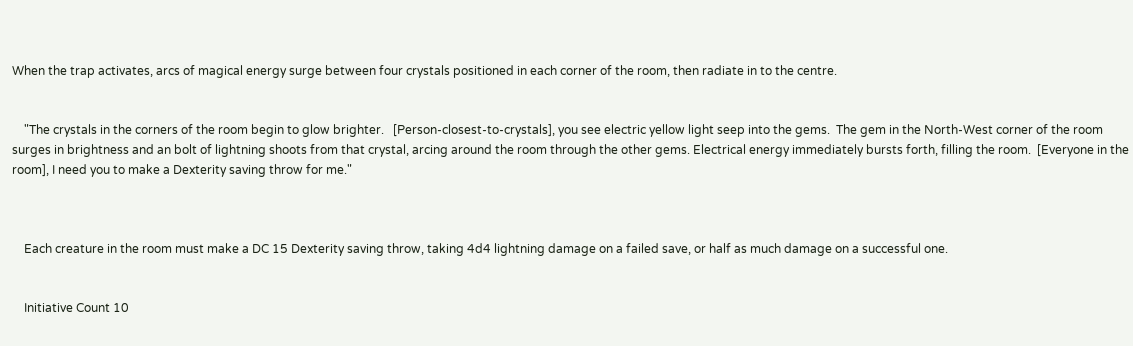When the trap activates, arcs of magical energy surge between four crystals positioned in each corner of the room, then radiate in to the centre.


    "The crystals in the corners of the room begin to glow brighter.   [Person-closest-to-crystals], you see electric yellow light seep into the gems.  The gem in the North-West corner of the room surges in brightness and an bolt of lightning shoots from that crystal, arcing around the room through the other gems. Electrical energy immediately bursts forth, filling the room.  [Everyone in the room], I need you to make a Dexterity saving throw for me."



    Each creature in the room must make a DC 15 Dexterity saving throw, taking 4d4 lightning damage on a failed save, or half as much damage on a successful one.


    Initiative Count 10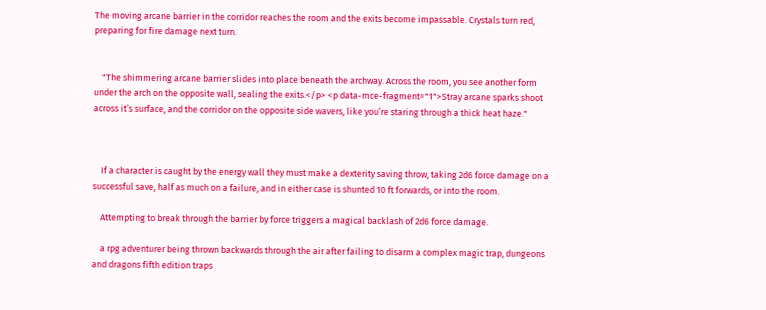The moving arcane barrier in the corridor reaches the room and the exits become impassable. Crystals turn red, preparing for fire damage next turn.


    "The shimmering arcane barrier slides into place beneath the archway. Across the room, you see another form under the arch on the opposite wall, sealing the exits.</p> <p data-mce-fragment="1">Stray arcane sparks shoot across it’s surface, and the corridor on the opposite side wavers, like you’re staring through a thick heat haze."



    If a character is caught by the energy wall they must make a dexterity saving throw, taking 2d6 force damage on a successful save, half as much on a failure, and in either case is shunted 10 ft forwards, or into the room.

    Attempting to break through the barrier by force triggers a magical backlash of 2d6 force damage.

    a rpg adventurer being thrown backwards through the air after failing to disarm a complex magic trap, dungeons and dragons fifth edition traps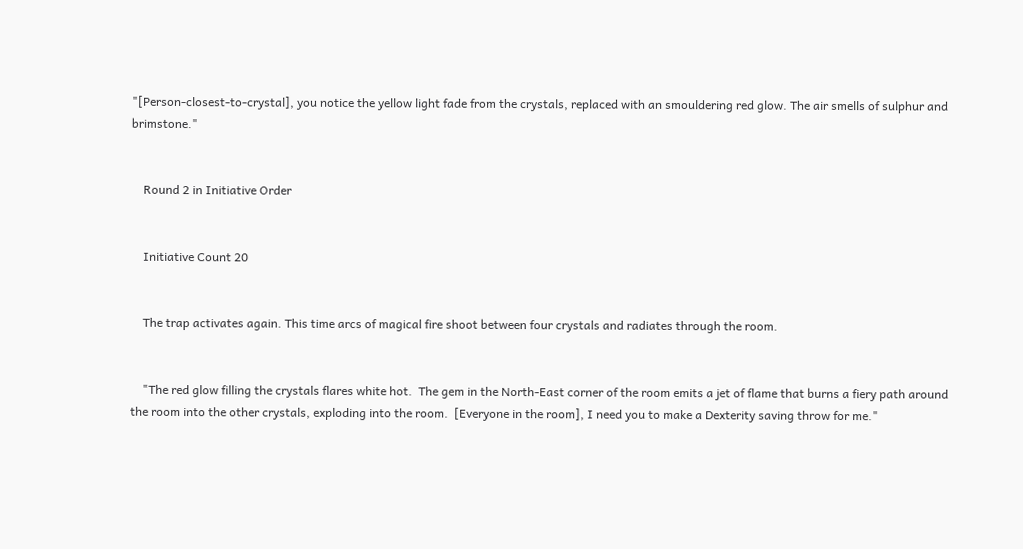"[Person-closest-to-crystal], you notice the yellow light fade from the crystals, replaced with an smouldering red glow. The air smells of sulphur and brimstone."


    Round 2 in Initiative Order


    Initiative Count 20


    The trap activates again. This time arcs of magical fire shoot between four crystals and radiates through the room.


    "The red glow filling the crystals flares white hot.  The gem in the North-East corner of the room emits a jet of flame that burns a fiery path around the room into the other crystals, exploding into the room.  [Everyone in the room], I need you to make a Dexterity saving throw for me."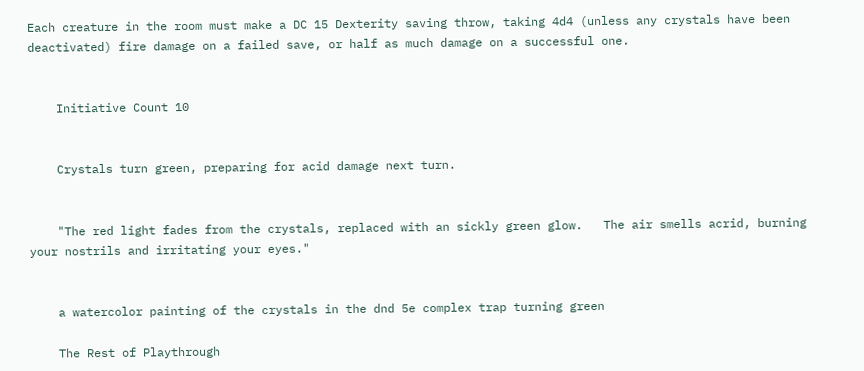Each creature in the room must make a DC 15 Dexterity saving throw, taking 4d4 (unless any crystals have been deactivated) fire damage on a failed save, or half as much damage on a successful one.


    Initiative Count 10


    Crystals turn green, preparing for acid damage next turn.


    "The red light fades from the crystals, replaced with an sickly green glow.   The air smells acrid, burning your nostrils and irritating your eyes."


    a watercolor painting of the crystals in the dnd 5e complex trap turning green

    The Rest of Playthrough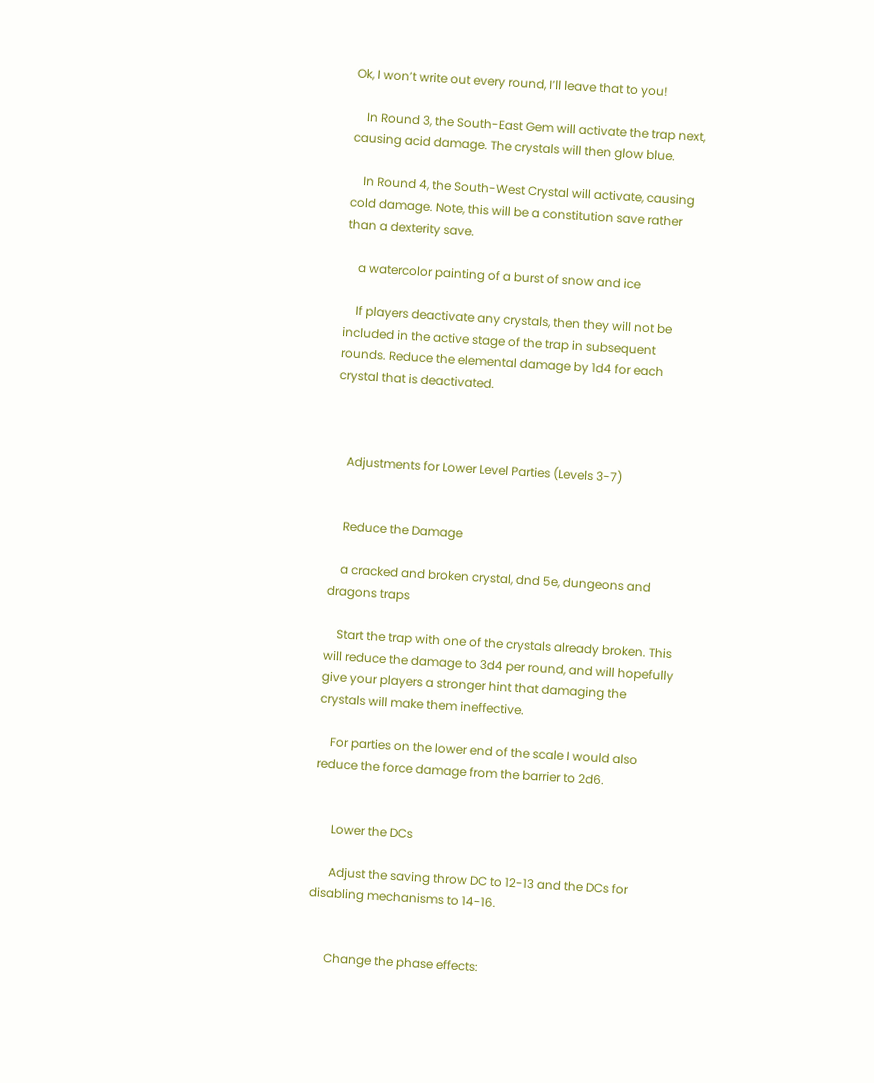Ok, I won’t write out every round, I’ll leave that to you!

    In Round 3, the South-East Gem will activate the trap next, causing acid damage. The crystals will then glow blue.

    In Round 4, the South-West Crystal will activate, causing cold damage. Note, this will be a constitution save rather than a dexterity save.

    a watercolor painting of a burst of snow and ice

    If players deactivate any crystals, then they will not be included in the active stage of the trap in subsequent rounds. Reduce the elemental damage by 1d4 for each crystal that is deactivated.



    Adjustments for Lower Level Parties (Levels 3-7)


    Reduce the Damage

    a cracked and broken crystal, dnd 5e, dungeons and dragons traps

    Start the trap with one of the crystals already broken. This will reduce the damage to 3d4 per round, and will hopefully give your players a stronger hint that damaging the crystals will make them ineffective.

    For parties on the lower end of the scale I would also reduce the force damage from the barrier to 2d6.


      Lower the DCs

      Adjust the saving throw DC to 12-13 and the DCs for disabling mechanisms to 14-16.


      Change the phase effects: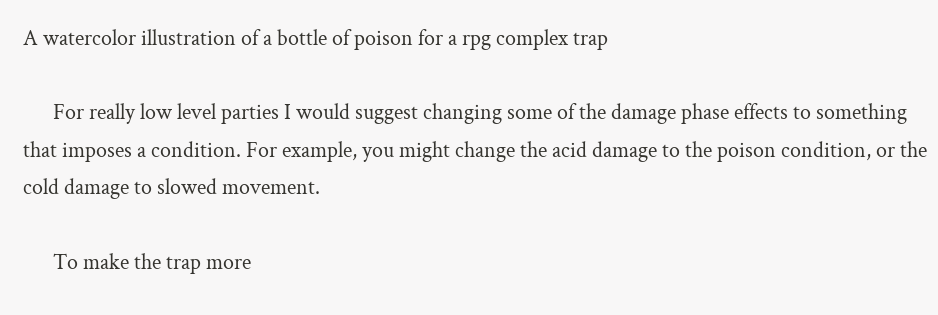A watercolor illustration of a bottle of poison for a rpg complex trap

      For really low level parties I would suggest changing some of the damage phase effects to something that imposes a condition. For example, you might change the acid damage to the poison condition, or the cold damage to slowed movement.

      To make the trap more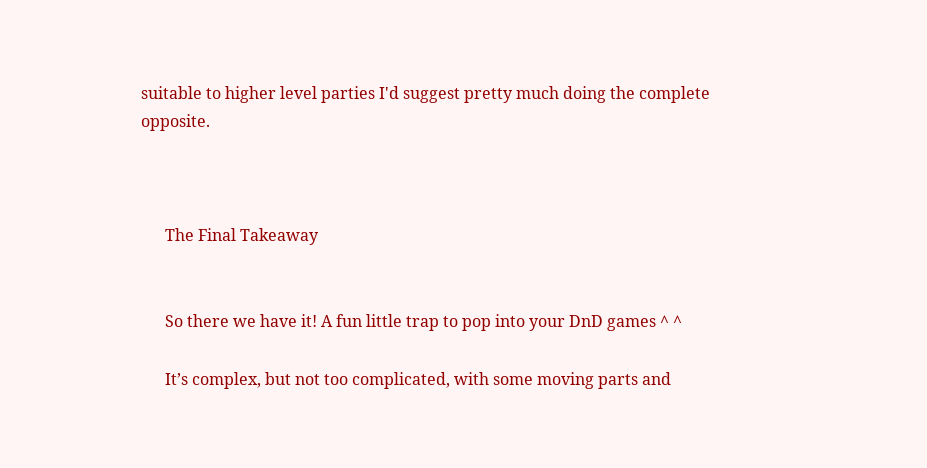suitable to higher level parties I'd suggest pretty much doing the complete opposite.



      The Final Takeaway


      So there we have it! A fun little trap to pop into your DnD games ^ ^

      It’s complex, but not too complicated, with some moving parts and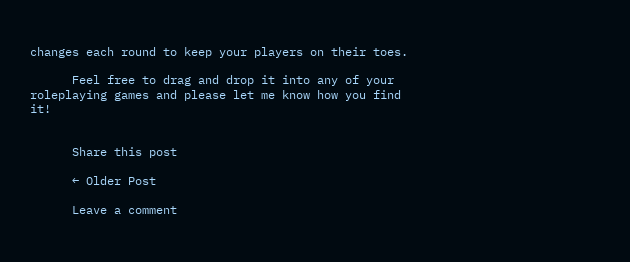changes each round to keep your players on their toes.

      Feel free to drag and drop it into any of your roleplaying games and please let me know how you find it!


      Share this post

      ← Older Post

      Leave a comment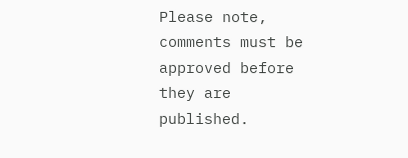Please note, comments must be approved before they are published.